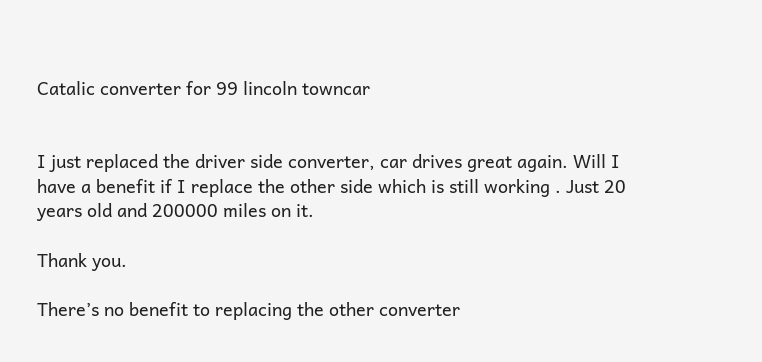Catalic converter for 99 lincoln towncar


I just replaced the driver side converter, car drives great again. Will I have a benefit if I replace the other side which is still working . Just 20 years old and 200000 miles on it.

Thank you.

There’s no benefit to replacing the other converter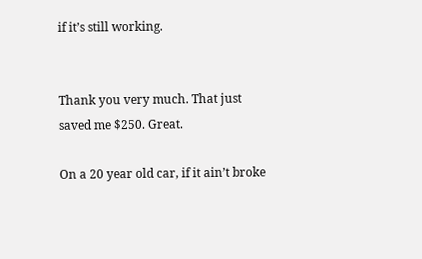if it’s still working.


Thank you very much. That just saved me $250. Great.

On a 20 year old car, if it ain’t broke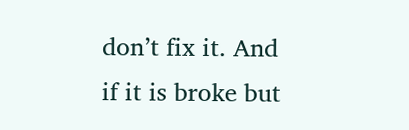don’t fix it. And if it is broke but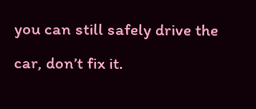you can still safely drive the car, don’t fix it.